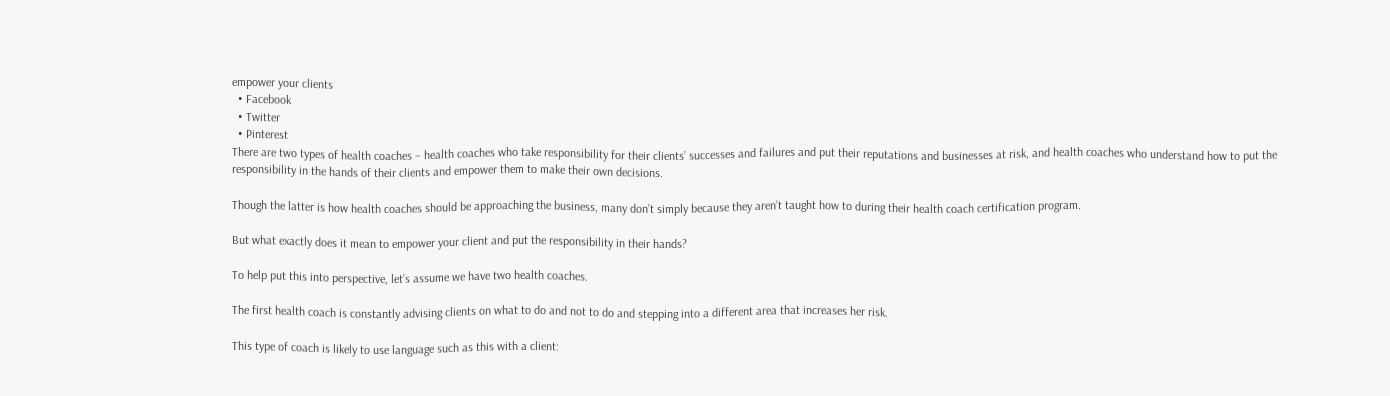empower your clients
  • Facebook
  • Twitter
  • Pinterest
There are two types of health coaches – health coaches who take responsibility for their clients’ successes and failures and put their reputations and businesses at risk, and health coaches who understand how to put the responsibility in the hands of their clients and empower them to make their own decisions.

Though the latter is how health coaches should be approaching the business, many don’t simply because they aren’t taught how to during their health coach certification program.

But what exactly does it mean to empower your client and put the responsibility in their hands?

To help put this into perspective, let’s assume we have two health coaches.

The first health coach is constantly advising clients on what to do and not to do and stepping into a different area that increases her risk.

This type of coach is likely to use language such as this with a client: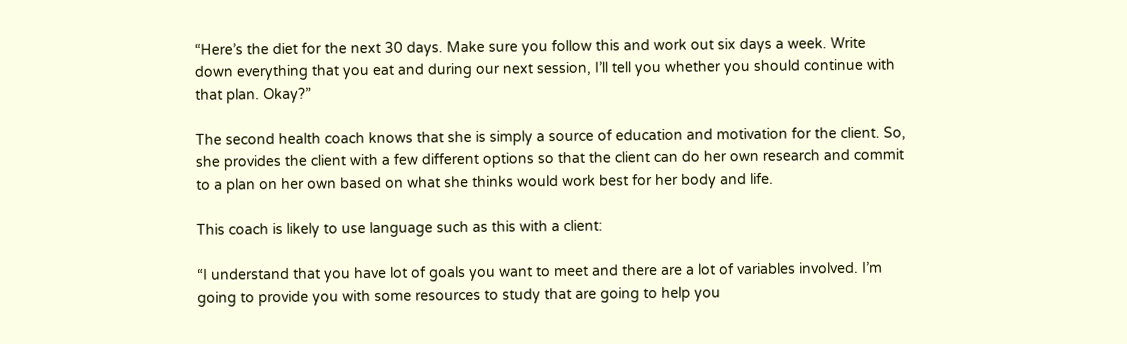“Here’s the diet for the next 30 days. Make sure you follow this and work out six days a week. Write down everything that you eat and during our next session, I’ll tell you whether you should continue with that plan. Okay?”

The second health coach knows that she is simply a source of education and motivation for the client. So, she provides the client with a few different options so that the client can do her own research and commit to a plan on her own based on what she thinks would work best for her body and life.

This coach is likely to use language such as this with a client:

“I understand that you have lot of goals you want to meet and there are a lot of variables involved. I’m going to provide you with some resources to study that are going to help you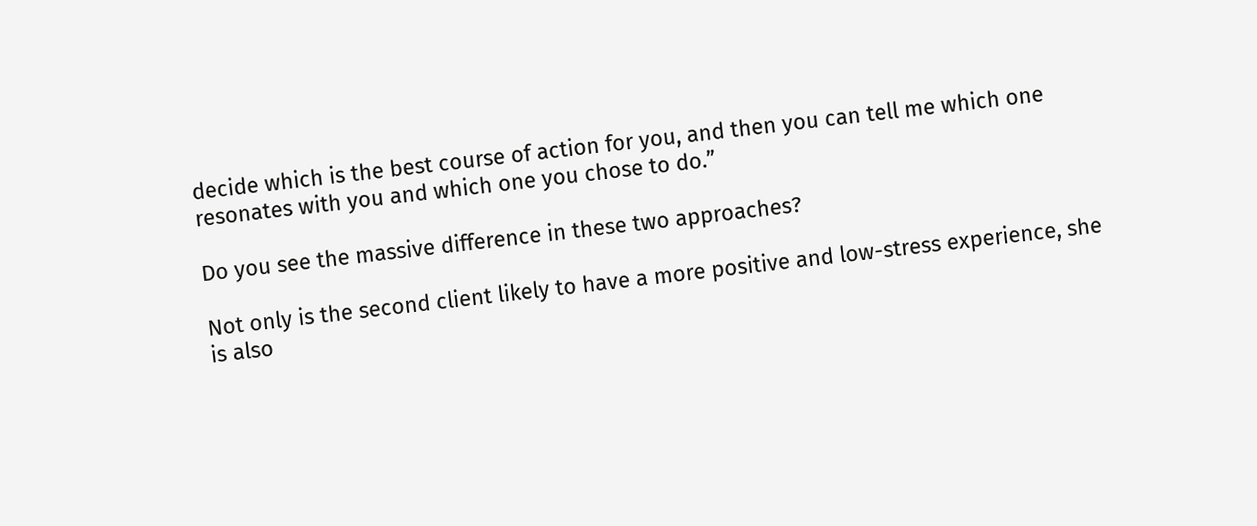decide which is the best course of action for you, and then you can tell me which one resonates with you and which one you chose to do.”

Do you see the massive difference in these two approaches?

Not only is the second client likely to have a more positive and low-stress experience, she is also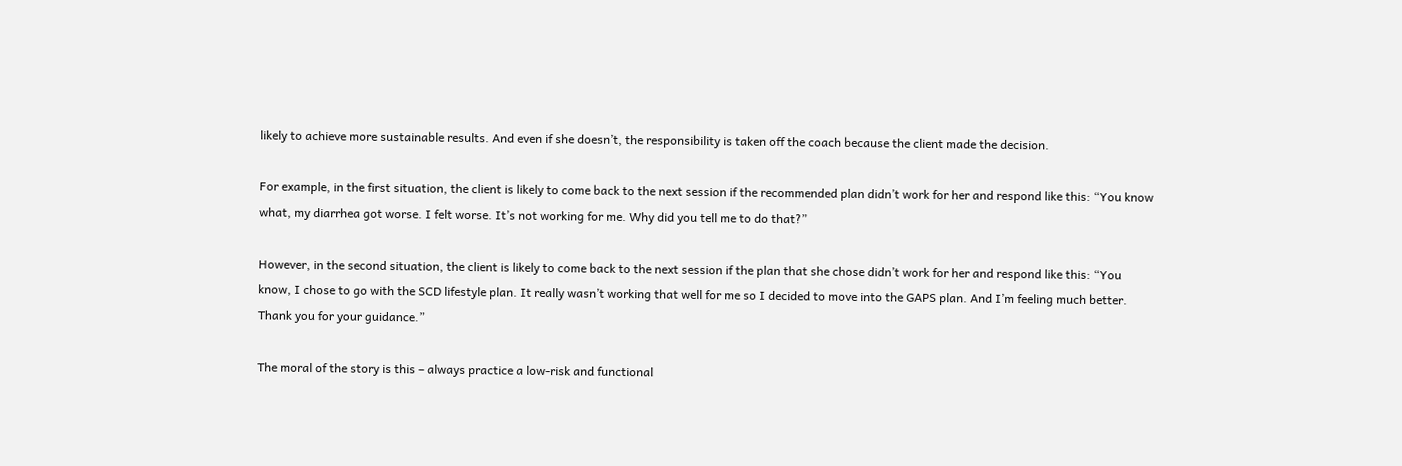likely to achieve more sustainable results. And even if she doesn’t, the responsibility is taken off the coach because the client made the decision.

For example, in the first situation, the client is likely to come back to the next session if the recommended plan didn’t work for her and respond like this: “You know what, my diarrhea got worse. I felt worse. It’s not working for me. Why did you tell me to do that?”

However, in the second situation, the client is likely to come back to the next session if the plan that she chose didn’t work for her and respond like this: “You know, I chose to go with the SCD lifestyle plan. It really wasn’t working that well for me so I decided to move into the GAPS plan. And I’m feeling much better. Thank you for your guidance.”

The moral of the story is this – always practice a low-risk and functional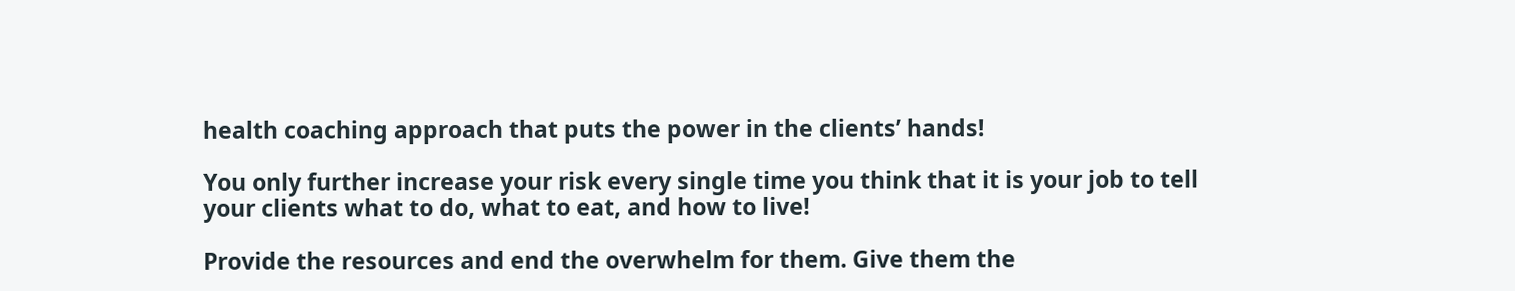health coaching approach that puts the power in the clients’ hands!

You only further increase your risk every single time you think that it is your job to tell your clients what to do, what to eat, and how to live!

Provide the resources and end the overwhelm for them. Give them the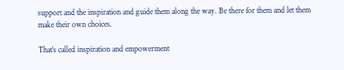support and the inspiration and guide them along the way. Be there for them and let them make their own choices.

That’s called inspiration and empowerment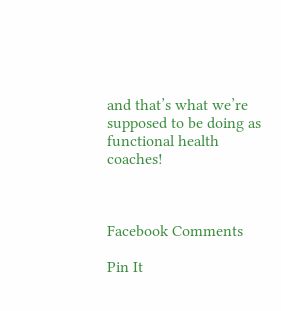and that’s what we’re supposed to be doing as functional health coaches!



Facebook Comments

Pin It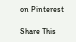on Pinterest

Share This